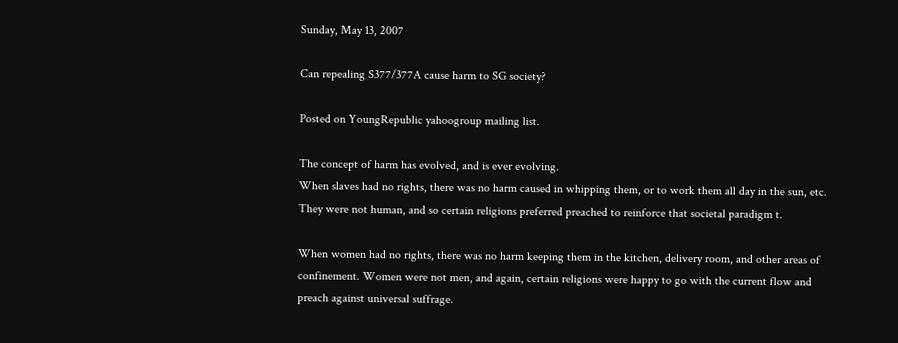Sunday, May 13, 2007

Can repealing S377/377A cause harm to SG society?

Posted on YoungRepublic yahoogroup mailing list.

The concept of harm has evolved, and is ever evolving.
When slaves had no rights, there was no harm caused in whipping them, or to work them all day in the sun, etc. They were not human, and so certain religions preferred preached to reinforce that societal paradigm t.

When women had no rights, there was no harm keeping them in the kitchen, delivery room, and other areas of confinement. Women were not men, and again, certain religions were happy to go with the current flow and preach against universal suffrage.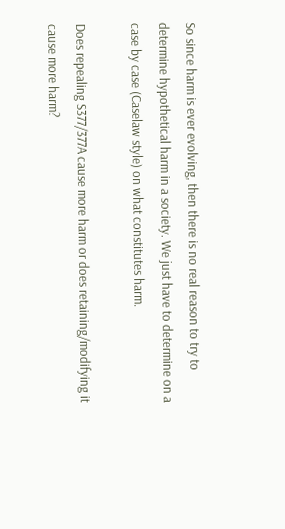So since harm is ever evolving, then there is no real reason to try to determine hypothetical harm in a society. We just have to determine on a case by case (Caselaw style) on what constitutes harm.

Does repealing S377/377A cause more harm or does retaining/modifying it cause more harm?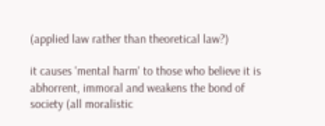(applied law rather than theoretical law?)

it causes 'mental harm' to those who believe it is abhorrent, immoral and weakens the bond of society (all moralistic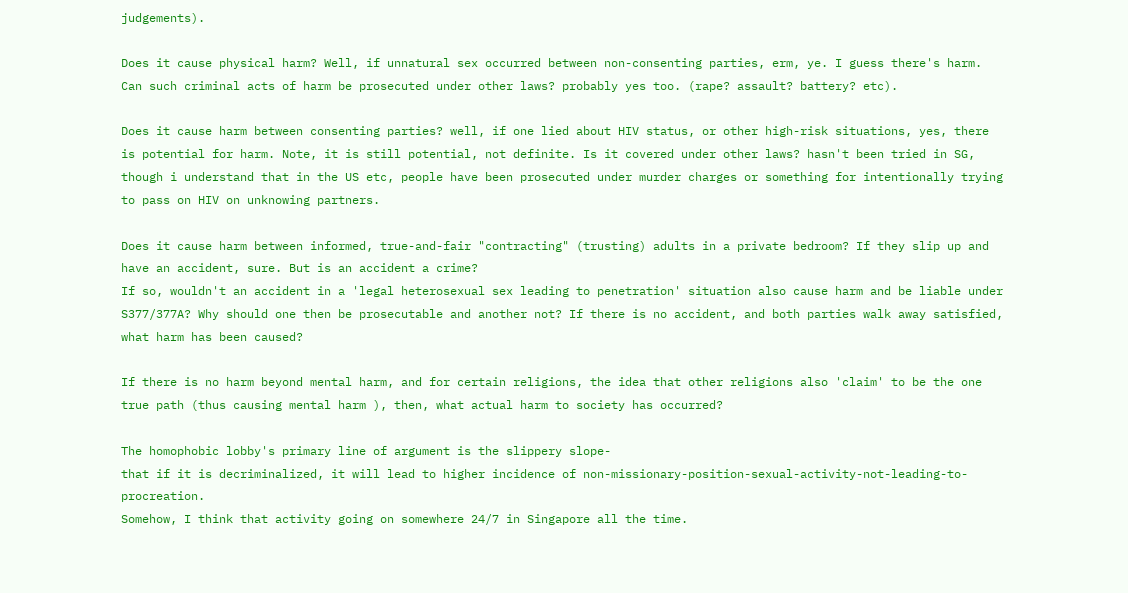judgements).

Does it cause physical harm? Well, if unnatural sex occurred between non-consenting parties, erm, ye. I guess there's harm. Can such criminal acts of harm be prosecuted under other laws? probably yes too. (rape? assault? battery? etc).

Does it cause harm between consenting parties? well, if one lied about HIV status, or other high-risk situations, yes, there is potential for harm. Note, it is still potential, not definite. Is it covered under other laws? hasn't been tried in SG, though i understand that in the US etc, people have been prosecuted under murder charges or something for intentionally trying to pass on HIV on unknowing partners.

Does it cause harm between informed, true-and-fair "contracting" (trusting) adults in a private bedroom? If they slip up and have an accident, sure. But is an accident a crime?
If so, wouldn't an accident in a 'legal heterosexual sex leading to penetration' situation also cause harm and be liable under S377/377A? Why should one then be prosecutable and another not? If there is no accident, and both parties walk away satisfied, what harm has been caused?

If there is no harm beyond mental harm, and for certain religions, the idea that other religions also 'claim' to be the one true path (thus causing mental harm ), then, what actual harm to society has occurred?

The homophobic lobby's primary line of argument is the slippery slope-
that if it is decriminalized, it will lead to higher incidence of non-missionary-position-sexual-activity-not-leading-to-procreation.
Somehow, I think that activity going on somewhere 24/7 in Singapore all the time.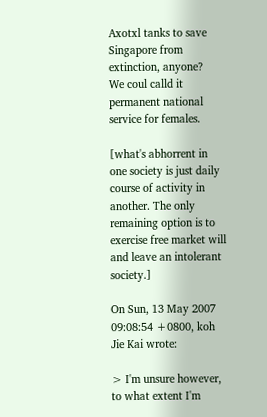Axotxl tanks to save Singapore from extinction, anyone?
We coul calld it permanent national service for females.

[what's abhorrent in one society is just daily course of activity in another. The only remaining option is to exercise free market will and leave an intolerant society.]

On Sun, 13 May 2007 09:08:54 +0800, koh Jie Kai wrote:

> I'm unsure however, to what extent I'm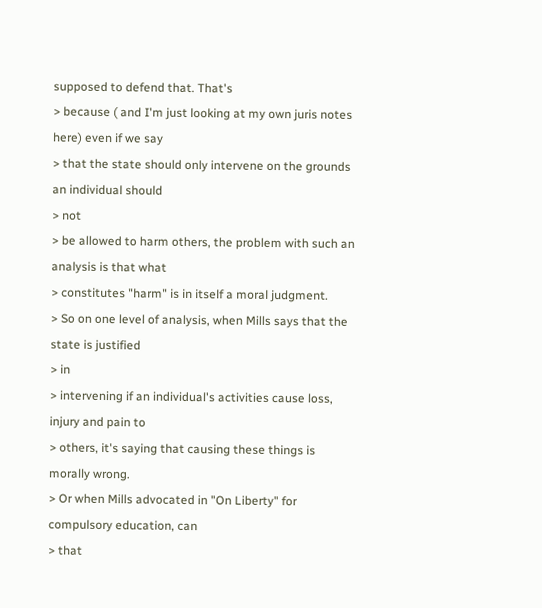supposed to defend that. That's
> because ( and I'm just looking at my own juris notes here) even if we say
> that the state should only intervene on the grounds an individual should
> not
> be allowed to harm others, the problem with such an analysis is that what
> constitutes "harm" is in itself a moral judgment.
> So on one level of analysis, when Mills says that the state is justified
> in
> intervening if an individual's activities cause loss, injury and pain to
> others, it's saying that causing these things is morally wrong.
> Or when Mills advocated in "On Liberty" for compulsory education, can
> that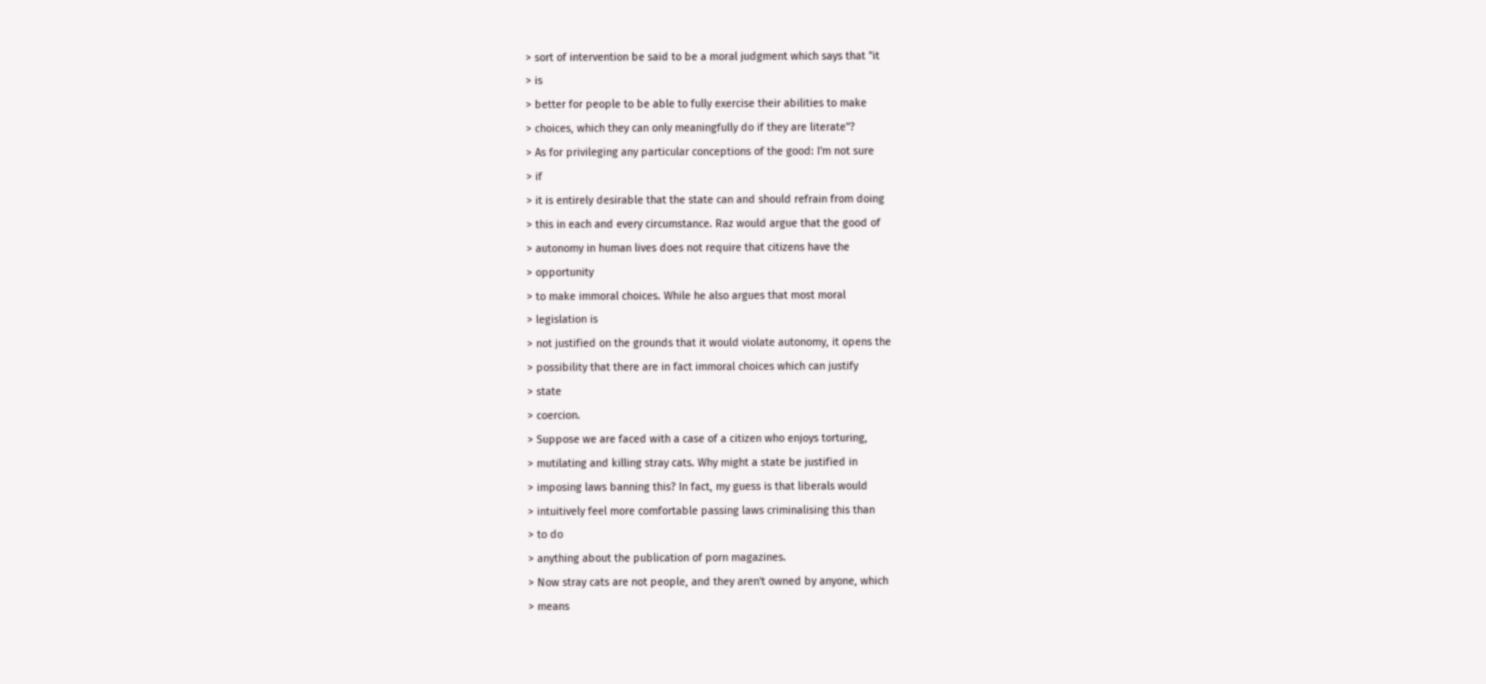> sort of intervention be said to be a moral judgment which says that "it
> is
> better for people to be able to fully exercise their abilities to make
> choices, which they can only meaningfully do if they are literate"?
> As for privileging any particular conceptions of the good: I'm not sure
> if
> it is entirely desirable that the state can and should refrain from doing
> this in each and every circumstance. Raz would argue that the good of
> autonomy in human lives does not require that citizens have the
> opportunity
> to make immoral choices. While he also argues that most moral
> legislation is
> not justified on the grounds that it would violate autonomy, it opens the
> possibility that there are in fact immoral choices which can justify
> state
> coercion.
> Suppose we are faced with a case of a citizen who enjoys torturing,
> mutilating and killing stray cats. Why might a state be justified in
> imposing laws banning this? In fact, my guess is that liberals would
> intuitively feel more comfortable passing laws criminalising this than
> to do
> anything about the publication of porn magazines.
> Now stray cats are not people, and they aren't owned by anyone, which
> means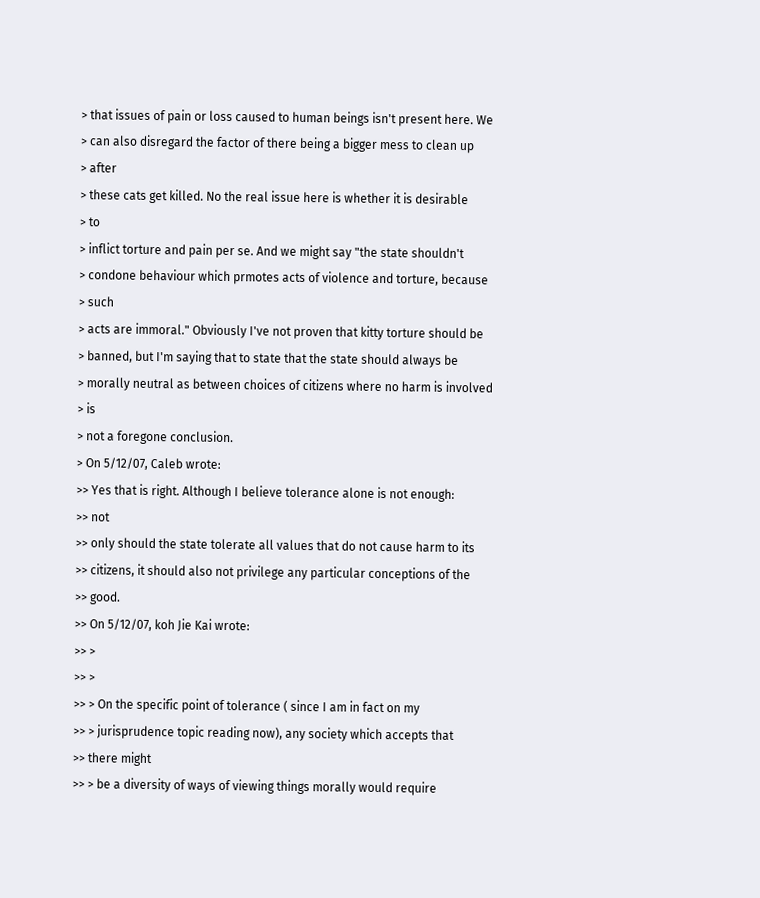> that issues of pain or loss caused to human beings isn't present here. We
> can also disregard the factor of there being a bigger mess to clean up
> after
> these cats get killed. No the real issue here is whether it is desirable
> to
> inflict torture and pain per se. And we might say "the state shouldn't
> condone behaviour which prmotes acts of violence and torture, because
> such
> acts are immoral." Obviously I've not proven that kitty torture should be
> banned, but I'm saying that to state that the state should always be
> morally neutral as between choices of citizens where no harm is involved
> is
> not a foregone conclusion.
> On 5/12/07, Caleb wrote:
>> Yes that is right. Although I believe tolerance alone is not enough:
>> not
>> only should the state tolerate all values that do not cause harm to its
>> citizens, it should also not privilege any particular conceptions of the
>> good.
>> On 5/12/07, koh Jie Kai wrote:
>> >
>> >
>> > On the specific point of tolerance ( since I am in fact on my
>> > jurisprudence topic reading now), any society which accepts that
>> there might
>> > be a diversity of ways of viewing things morally would require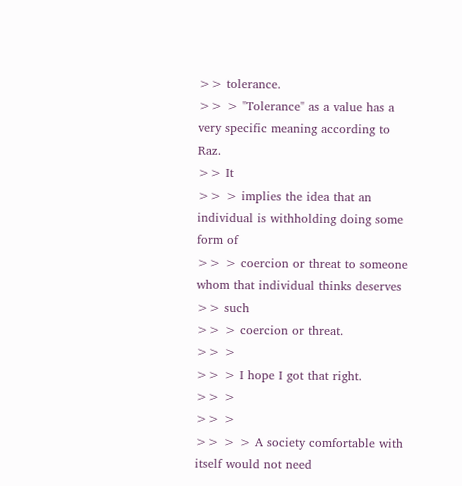>> tolerance.
>> > "Tolerance" as a value has a very specific meaning according to Raz.
>> It
>> > implies the idea that an individual is withholding doing some form of
>> > coercion or threat to someone whom that individual thinks deserves
>> such
>> > coercion or threat.
>> >
>> > I hope I got that right.
>> >
>> >
>> > > A society comfortable with itself would not need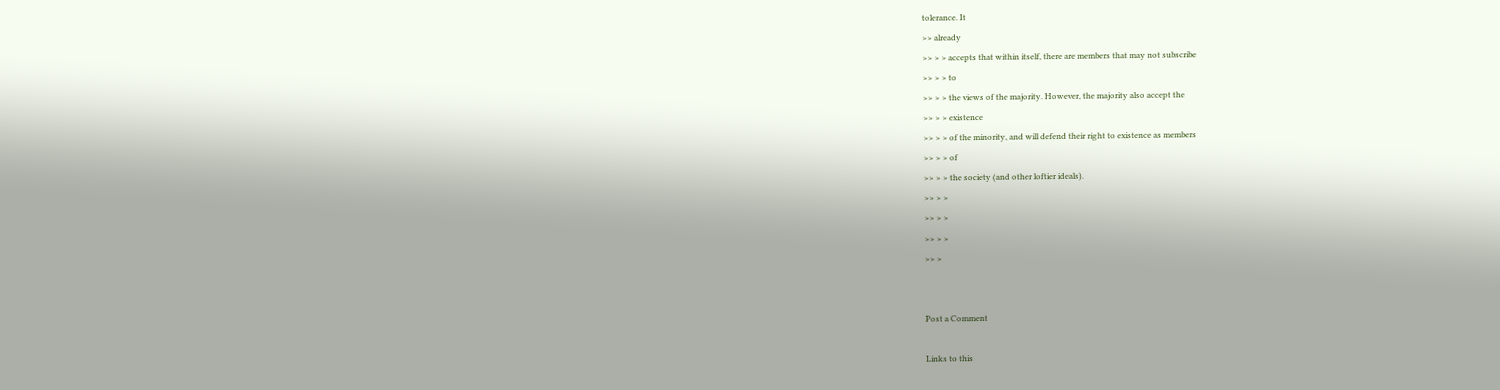tolerance. It
>> already
>> > > accepts that within itself, there are members that may not subscribe
>> > > to
>> > > the views of the majority. However, the majority also accept the
>> > > existence
>> > > of the minority, and will defend their right to existence as members
>> > > of
>> > > the society (and other loftier ideals).
>> > >
>> > >
>> > >
>> >


Post a Comment

Links to this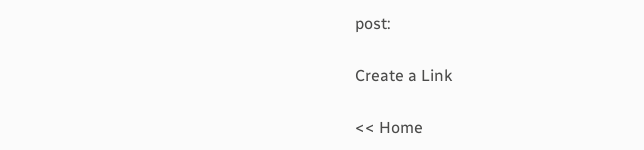post:

Create a Link

<< Home